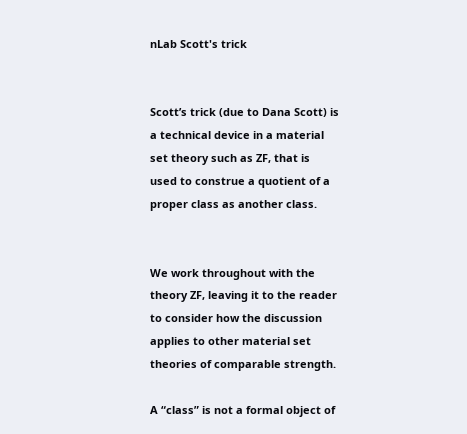nLab Scott's trick


Scott’s trick (due to Dana Scott) is a technical device in a material set theory such as ZF, that is used to construe a quotient of a proper class as another class.


We work throughout with the theory ZF, leaving it to the reader to consider how the discussion applies to other material set theories of comparable strength.

A “class” is not a formal object of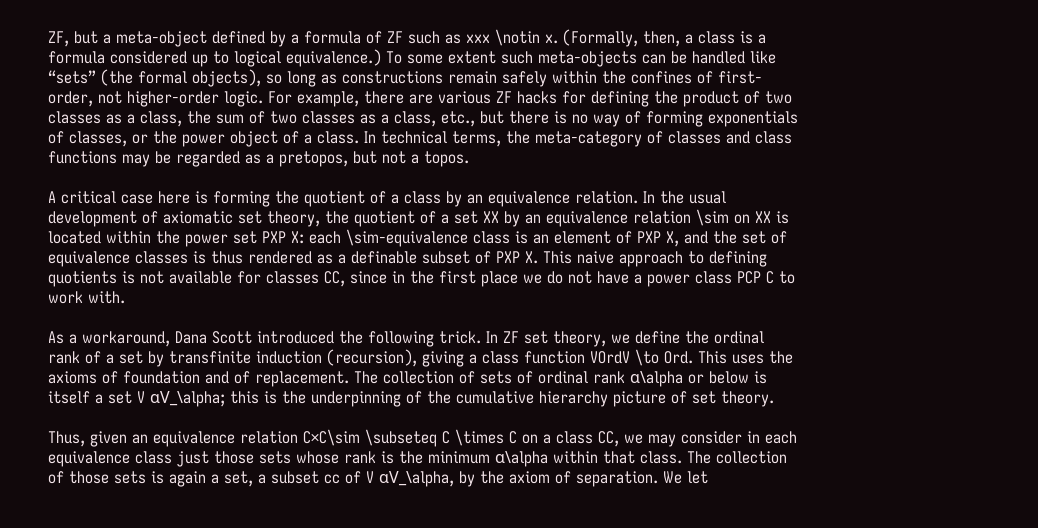ZF, but a meta-object defined by a formula of ZF such as xxx \notin x. (Formally, then, a class is a formula considered up to logical equivalence.) To some extent such meta-objects can be handled like “sets” (the formal objects), so long as constructions remain safely within the confines of first-order, not higher-order logic. For example, there are various ZF hacks for defining the product of two classes as a class, the sum of two classes as a class, etc., but there is no way of forming exponentials of classes, or the power object of a class. In technical terms, the meta-category of classes and class functions may be regarded as a pretopos, but not a topos.

A critical case here is forming the quotient of a class by an equivalence relation. In the usual development of axiomatic set theory, the quotient of a set XX by an equivalence relation \sim on XX is located within the power set PXP X: each \sim-equivalence class is an element of PXP X, and the set of equivalence classes is thus rendered as a definable subset of PXP X. This naive approach to defining quotients is not available for classes CC, since in the first place we do not have a power class PCP C to work with.

As a workaround, Dana Scott introduced the following trick. In ZF set theory, we define the ordinal rank of a set by transfinite induction (recursion), giving a class function VOrdV \to Ord. This uses the axioms of foundation and of replacement. The collection of sets of ordinal rank α\alpha or below is itself a set V αV_\alpha; this is the underpinning of the cumulative hierarchy picture of set theory.

Thus, given an equivalence relation C×C\sim \subseteq C \times C on a class CC, we may consider in each equivalence class just those sets whose rank is the minimum α\alpha within that class. The collection of those sets is again a set, a subset cc of V αV_\alpha, by the axiom of separation. We let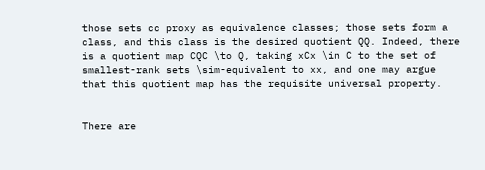those sets cc proxy as equivalence classes; those sets form a class, and this class is the desired quotient QQ. Indeed, there is a quotient map CQC \to Q, taking xCx \in C to the set of smallest-rank sets \sim-equivalent to xx, and one may argue that this quotient map has the requisite universal property.


There are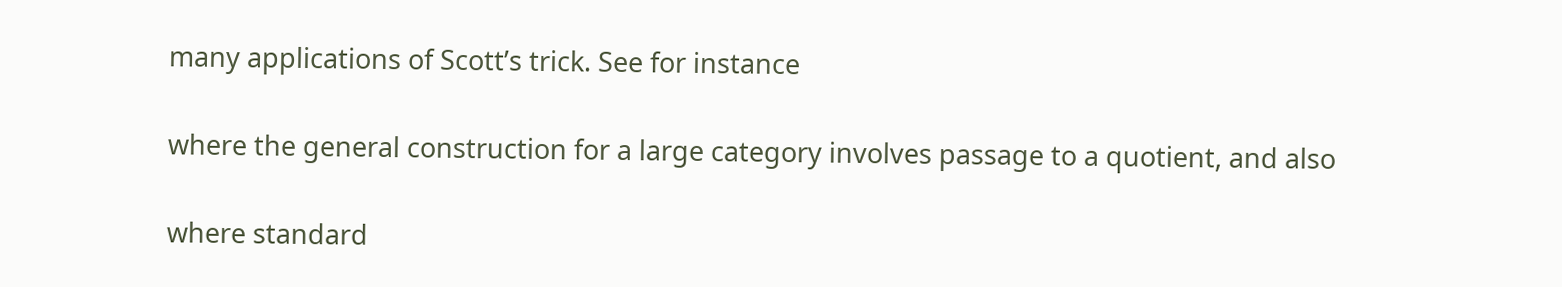many applications of Scott’s trick. See for instance

where the general construction for a large category involves passage to a quotient, and also

where standard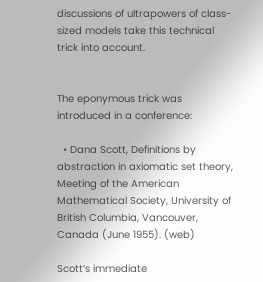discussions of ultrapowers of class-sized models take this technical trick into account.


The eponymous trick was introduced in a conference:

  • Dana Scott, Definitions by abstraction in axiomatic set theory, Meeting of the American Mathematical Society, University of British Columbia, Vancouver, Canada (June 1955). (web)

Scott’s immediate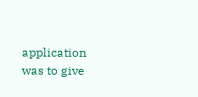application was to give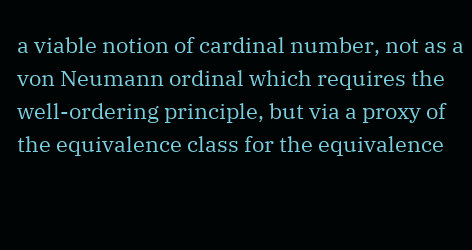a viable notion of cardinal number, not as a von Neumann ordinal which requires the well-ordering principle, but via a proxy of the equivalence class for the equivalence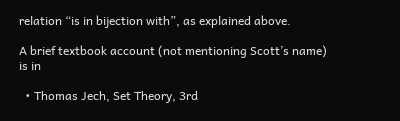relation “is in bijection with”, as explained above.

A brief textbook account (not mentioning Scott’s name) is in

  • Thomas Jech, Set Theory, 3rd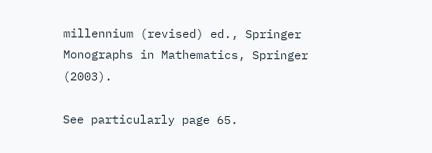millennium (revised) ed., Springer Monographs in Mathematics, Springer (2003).

See particularly page 65.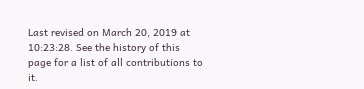Last revised on March 20, 2019 at 10:23:28. See the history of this page for a list of all contributions to it.